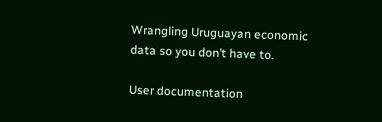Wrangling Uruguayan economic data so you don’t have to.

User documentation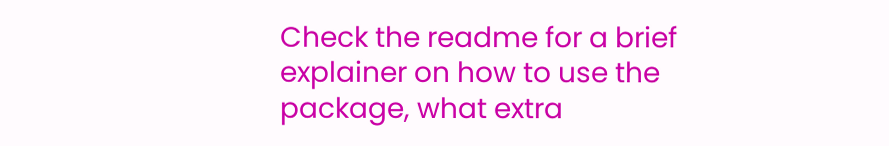Check the readme for a brief explainer on how to use the package, what extra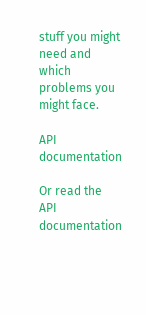stuff you might need and which problems you might face.

API documentation

Or read the API documentation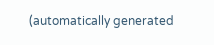(automatically generated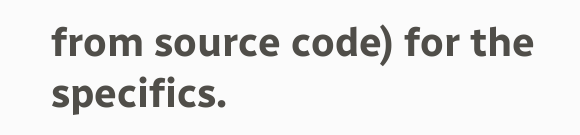from source code) for the specifics.